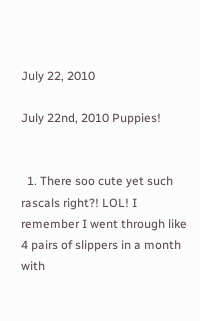July 22, 2010

July 22nd, 2010 Puppies!


  1. There soo cute yet such rascals right?! LOL! I remember I went through like 4 pairs of slippers in a month with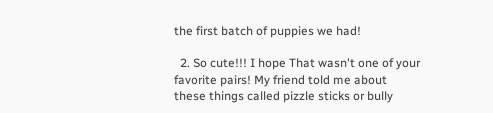the first batch of puppies we had!

  2. So cute!!! I hope That wasn't one of your favorite pairs! My friend told me about these things called pizzle sticks or bully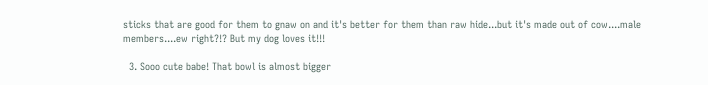sticks that are good for them to gnaw on and it's better for them than raw hide...but it's made out of cow....male members....ew right?!? But my dog loves it!!!

  3. Sooo cute babe! That bowl is almost bigger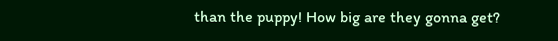than the puppy! How big are they gonna get?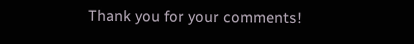Thank you for your comments!